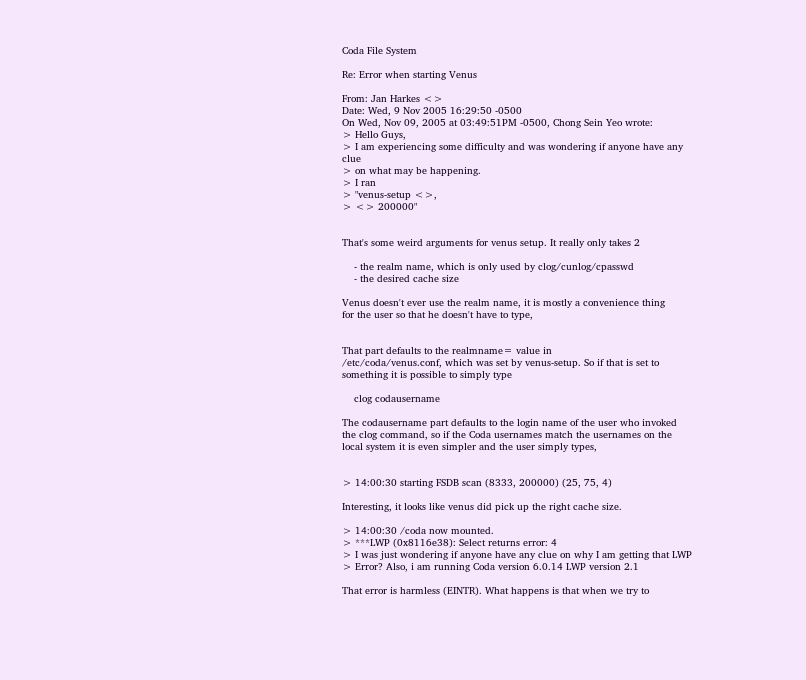Coda File System

Re: Error when starting Venus

From: Jan Harkes <>
Date: Wed, 9 Nov 2005 16:29:50 -0500
On Wed, Nov 09, 2005 at 03:49:51PM -0500, Chong Sein Yeo wrote:
> Hello Guys,
> I am experiencing some difficulty and was wondering if anyone have any clue
> on what may be happening.
> I ran
> "venus-setup <>,
> <> 200000"


That's some weird arguments for venus setup. It really only takes 2

    - the realm name, which is only used by clog/cunlog/cpasswd
    - the desired cache size

Venus doesn't ever use the realm name, it is mostly a convenience thing
for the user so that he doesn't have to type,


That part defaults to the realmname= value in
/etc/coda/venus.conf, which was set by venus-setup. So if that is set to
something it is possible to simply type

    clog codausername

The codausername part defaults to the login name of the user who invoked
the clog command, so if the Coda usernames match the usernames on the
local system it is even simpler and the user simply types,


> 14:00:30 starting FSDB scan (8333, 200000) (25, 75, 4)

Interesting, it looks like venus did pick up the right cache size.

> 14:00:30 /coda now mounted.
> ***LWP (0x8116e38): Select returns error: 4
> I was just wondering if anyone have any clue on why I am getting that LWP
> Error? Also, i am running Coda version 6.0.14 LWP version 2.1

That error is harmless (EINTR). What happens is that when we try to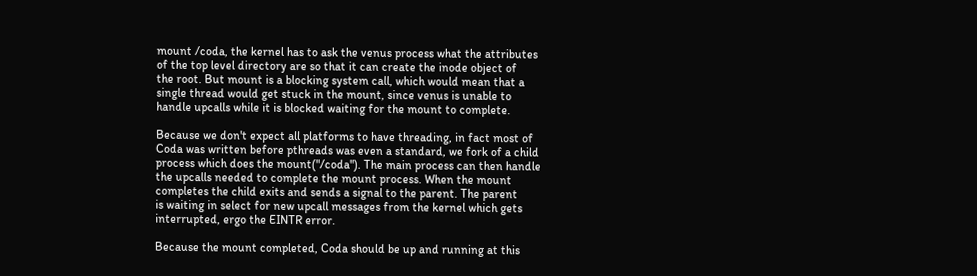mount /coda, the kernel has to ask the venus process what the attributes
of the top level directory are so that it can create the inode object of
the root. But mount is a blocking system call, which would mean that a
single thread would get stuck in the mount, since venus is unable to
handle upcalls while it is blocked waiting for the mount to complete.

Because we don't expect all platforms to have threading, in fact most of
Coda was written before pthreads was even a standard, we fork of a child
process which does the mount("/coda"). The main process can then handle
the upcalls needed to complete the mount process. When the mount
completes the child exits and sends a signal to the parent. The parent
is waiting in select for new upcall messages from the kernel which gets
interrupted, ergo the EINTR error.

Because the mount completed, Coda should be up and running at this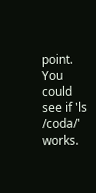point. You could see if 'ls /coda/' works.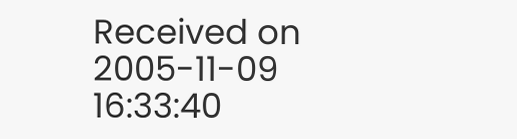Received on 2005-11-09 16:33:40